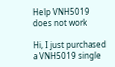Help VNH5019 does not work

Hi, I just purchased a VNH5019 single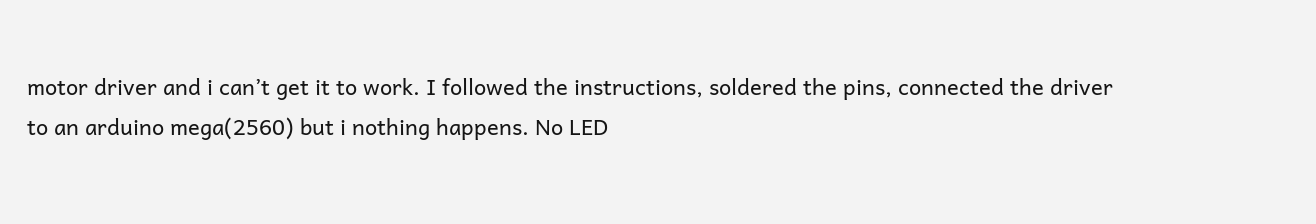motor driver and i can’t get it to work. I followed the instructions, soldered the pins, connected the driver to an arduino mega(2560) but i nothing happens. No LED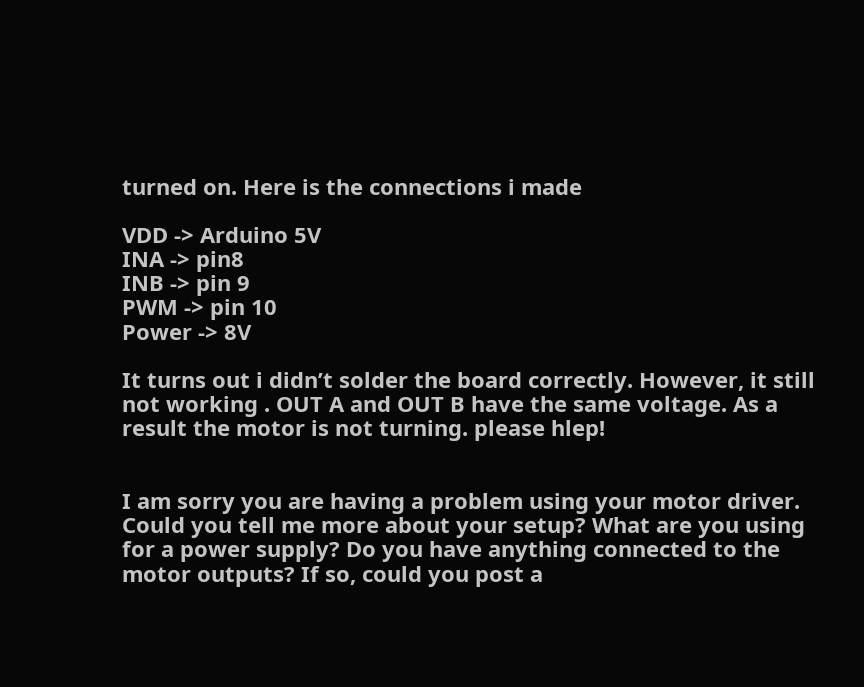turned on. Here is the connections i made

VDD -> Arduino 5V
INA -> pin8
INB -> pin 9
PWM -> pin 10
Power -> 8V

It turns out i didn’t solder the board correctly. However, it still not working . OUT A and OUT B have the same voltage. As a result the motor is not turning. please hlep!


I am sorry you are having a problem using your motor driver. Could you tell me more about your setup? What are you using for a power supply? Do you have anything connected to the motor outputs? If so, could you post a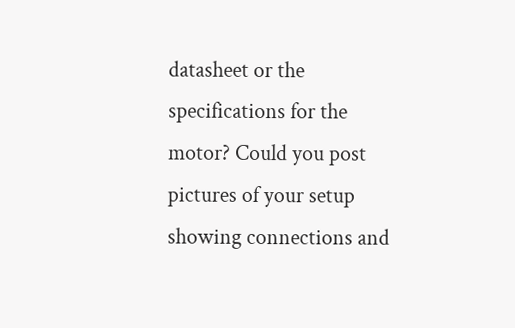datasheet or the specifications for the motor? Could you post pictures of your setup showing connections and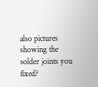also pictures showing the solder joints you fixed?